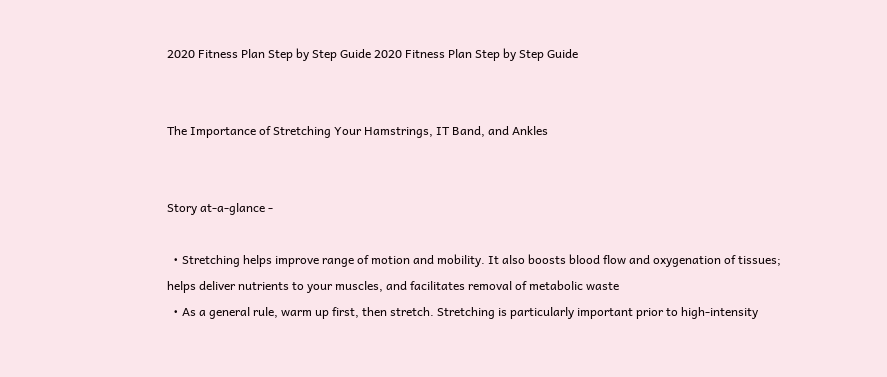2020 Fitness Plan Step by Step Guide 2020 Fitness Plan Step by Step Guide


The Importance of Stretching Your Hamstrings, IT Band, and Ankles


Story at-a-glance -

  • Stretching helps improve range of motion and mobility. It also boosts blood flow and oxygenation of tissues; helps deliver nutrients to your muscles, and facilitates removal of metabolic waste
  • As a general rule, warm up first, then stretch. Stretching is particularly important prior to high-intensity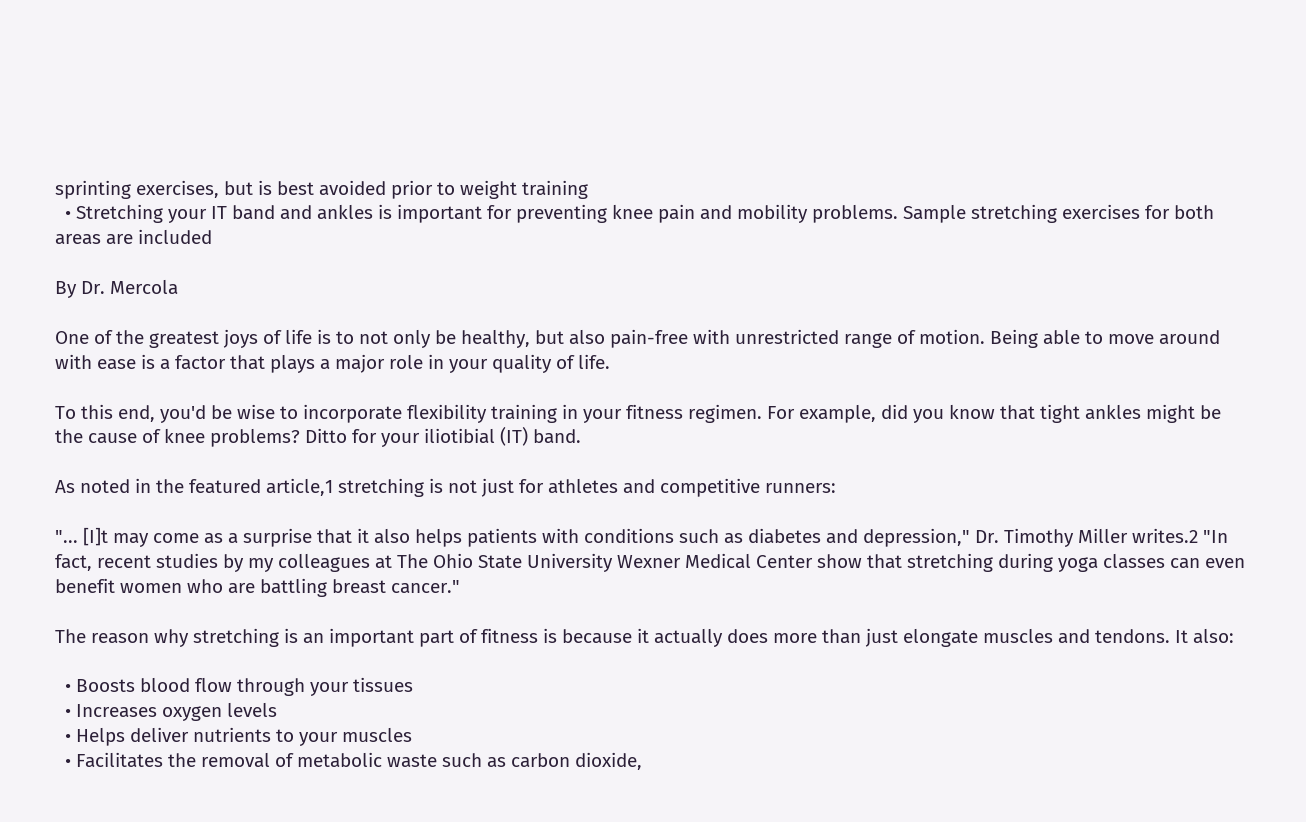sprinting exercises, but is best avoided prior to weight training
  • Stretching your IT band and ankles is important for preventing knee pain and mobility problems. Sample stretching exercises for both areas are included

By Dr. Mercola

One of the greatest joys of life is to not only be healthy, but also pain-free with unrestricted range of motion. Being able to move around with ease is a factor that plays a major role in your quality of life.

To this end, you'd be wise to incorporate flexibility training in your fitness regimen. For example, did you know that tight ankles might be the cause of knee problems? Ditto for your iliotibial (IT) band.

As noted in the featured article,1 stretching is not just for athletes and competitive runners:

"... [I]t may come as a surprise that it also helps patients with conditions such as diabetes and depression," Dr. Timothy Miller writes.2 "In fact, recent studies by my colleagues at The Ohio State University Wexner Medical Center show that stretching during yoga classes can even benefit women who are battling breast cancer."

The reason why stretching is an important part of fitness is because it actually does more than just elongate muscles and tendons. It also:

  • Boosts blood flow through your tissues
  • Increases oxygen levels
  • Helps deliver nutrients to your muscles
  • Facilitates the removal of metabolic waste such as carbon dioxide,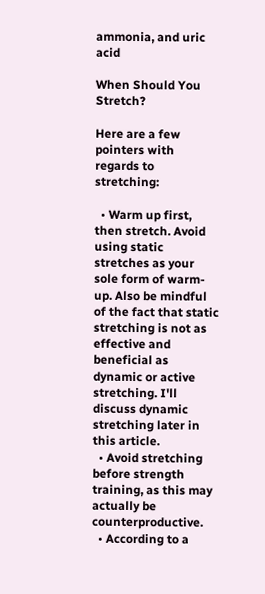ammonia, and uric acid

When Should You Stretch?

Here are a few pointers with regards to stretching:

  • Warm up first, then stretch. Avoid using static stretches as your sole form of warm-up. Also be mindful of the fact that static stretching is not as effective and beneficial as dynamic or active stretching. I'll discuss dynamic stretching later in this article.
  • Avoid stretching before strength training, as this may actually be counterproductive.
  • According to a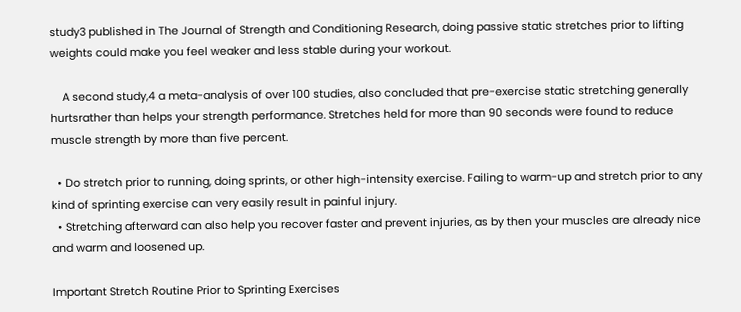study3 published in The Journal of Strength and Conditioning Research, doing passive static stretches prior to lifting weights could make you feel weaker and less stable during your workout.

    A second study,4 a meta-analysis of over 100 studies, also concluded that pre-exercise static stretching generally hurtsrather than helps your strength performance. Stretches held for more than 90 seconds were found to reduce muscle strength by more than five percent.

  • Do stretch prior to running, doing sprints, or other high-intensity exercise. Failing to warm-up and stretch prior to any kind of sprinting exercise can very easily result in painful injury.
  • Stretching afterward can also help you recover faster and prevent injuries, as by then your muscles are already nice and warm and loosened up.

Important Stretch Routine Prior to Sprinting Exercises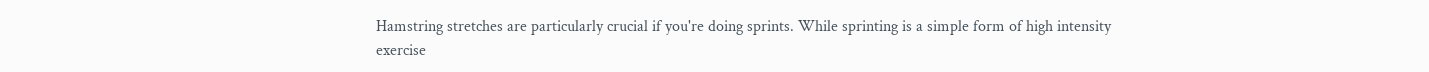Hamstring stretches are particularly crucial if you're doing sprints. While sprinting is a simple form of high intensity exercise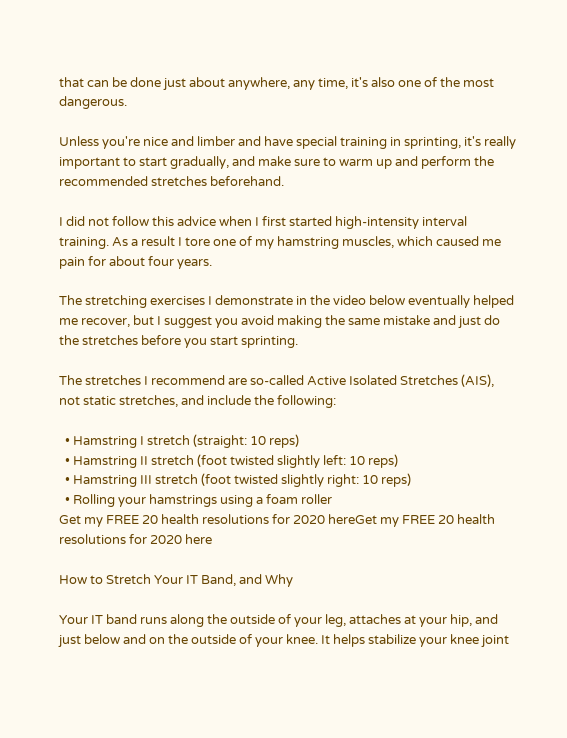that can be done just about anywhere, any time, it's also one of the most dangerous.

Unless you're nice and limber and have special training in sprinting, it's really important to start gradually, and make sure to warm up and perform the recommended stretches beforehand.

I did not follow this advice when I first started high-intensity interval training. As a result I tore one of my hamstring muscles, which caused me pain for about four years.

The stretching exercises I demonstrate in the video below eventually helped me recover, but I suggest you avoid making the same mistake and just do the stretches before you start sprinting.

The stretches I recommend are so-called Active Isolated Stretches (AIS), not static stretches, and include the following:

  • Hamstring I stretch (straight: 10 reps)
  • Hamstring II stretch (foot twisted slightly left: 10 reps)
  • Hamstring III stretch (foot twisted slightly right: 10 reps)
  • Rolling your hamstrings using a foam roller
Get my FREE 20 health resolutions for 2020 hereGet my FREE 20 health resolutions for 2020 here

How to Stretch Your IT Band, and Why

Your IT band runs along the outside of your leg, attaches at your hip, and just below and on the outside of your knee. It helps stabilize your knee joint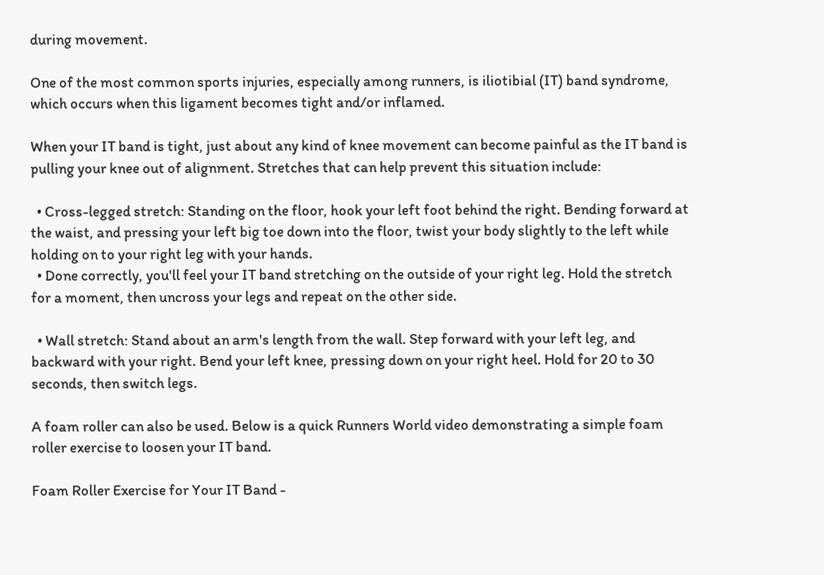during movement.

One of the most common sports injuries, especially among runners, is iliotibial (IT) band syndrome, which occurs when this ligament becomes tight and/or inflamed.

When your IT band is tight, just about any kind of knee movement can become painful as the IT band is pulling your knee out of alignment. Stretches that can help prevent this situation include:

  • Cross-legged stretch: Standing on the floor, hook your left foot behind the right. Bending forward at the waist, and pressing your left big toe down into the floor, twist your body slightly to the left while holding on to your right leg with your hands.
  • Done correctly, you'll feel your IT band stretching on the outside of your right leg. Hold the stretch for a moment, then uncross your legs and repeat on the other side.

  • Wall stretch: Stand about an arm's length from the wall. Step forward with your left leg, and backward with your right. Bend your left knee, pressing down on your right heel. Hold for 20 to 30 seconds, then switch legs.

A foam roller can also be used. Below is a quick Runners World video demonstrating a simple foam roller exercise to loosen your IT band.

Foam Roller Exercise for Your IT Band -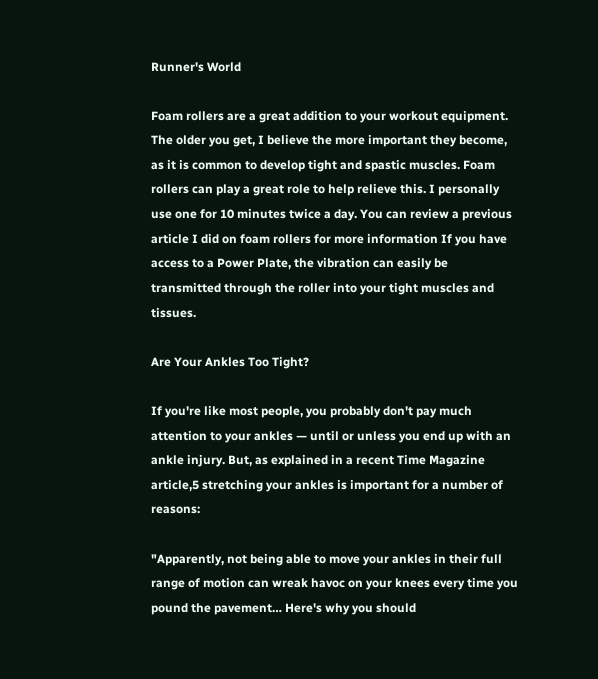Runner's World

Foam rollers are a great addition to your workout equipment. The older you get, I believe the more important they become, as it is common to develop tight and spastic muscles. Foam rollers can play a great role to help relieve this. I personally use one for 10 minutes twice a day. You can review a previous article I did on foam rollers for more information If you have access to a Power Plate, the vibration can easily be transmitted through the roller into your tight muscles and tissues.

Are Your Ankles Too Tight?

If you're like most people, you probably don't pay much attention to your ankles — until or unless you end up with an ankle injury. But, as explained in a recent Time Magazine article,5 stretching your ankles is important for a number of reasons:

"Apparently, not being able to move your ankles in their full range of motion can wreak havoc on your knees every time you pound the pavement… Here's why you should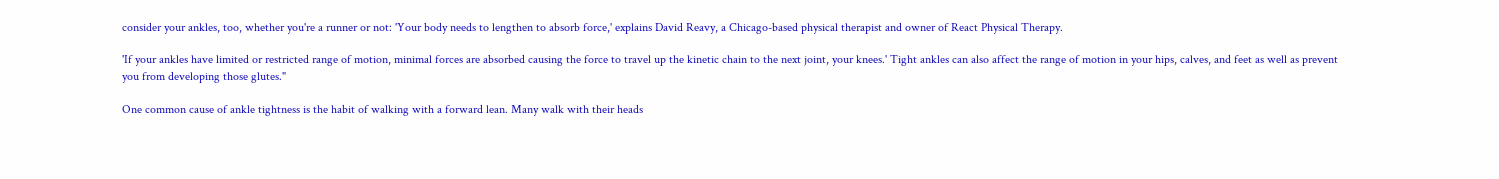consider your ankles, too, whether you're a runner or not: 'Your body needs to lengthen to absorb force,' explains David Reavy, a Chicago-based physical therapist and owner of React Physical Therapy.

'If your ankles have limited or restricted range of motion, minimal forces are absorbed causing the force to travel up the kinetic chain to the next joint, your knees.' Tight ankles can also affect the range of motion in your hips, calves, and feet as well as prevent you from developing those glutes."

One common cause of ankle tightness is the habit of walking with a forward lean. Many walk with their heads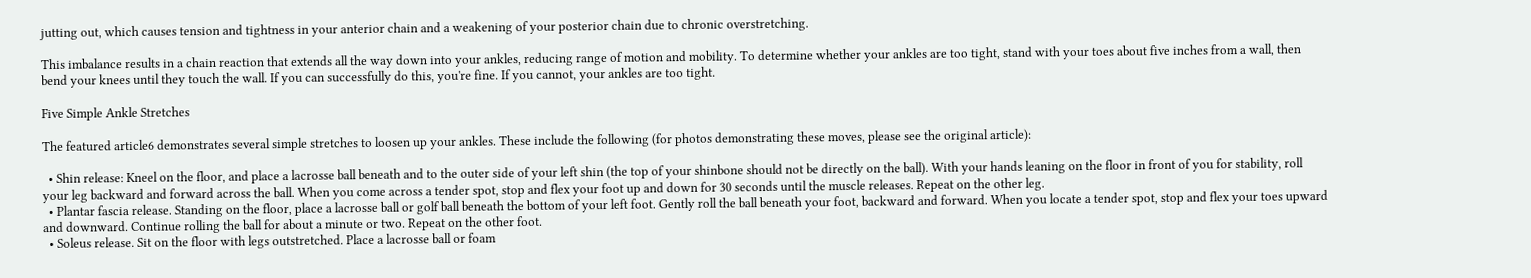jutting out, which causes tension and tightness in your anterior chain and a weakening of your posterior chain due to chronic overstretching.

This imbalance results in a chain reaction that extends all the way down into your ankles, reducing range of motion and mobility. To determine whether your ankles are too tight, stand with your toes about five inches from a wall, then bend your knees until they touch the wall. If you can successfully do this, you're fine. If you cannot, your ankles are too tight.

Five Simple Ankle Stretches

The featured article6 demonstrates several simple stretches to loosen up your ankles. These include the following (for photos demonstrating these moves, please see the original article):

  • Shin release: Kneel on the floor, and place a lacrosse ball beneath and to the outer side of your left shin (the top of your shinbone should not be directly on the ball). With your hands leaning on the floor in front of you for stability, roll your leg backward and forward across the ball. When you come across a tender spot, stop and flex your foot up and down for 30 seconds until the muscle releases. Repeat on the other leg.
  • Plantar fascia release. Standing on the floor, place a lacrosse ball or golf ball beneath the bottom of your left foot. Gently roll the ball beneath your foot, backward and forward. When you locate a tender spot, stop and flex your toes upward and downward. Continue rolling the ball for about a minute or two. Repeat on the other foot.
  • Soleus release. Sit on the floor with legs outstretched. Place a lacrosse ball or foam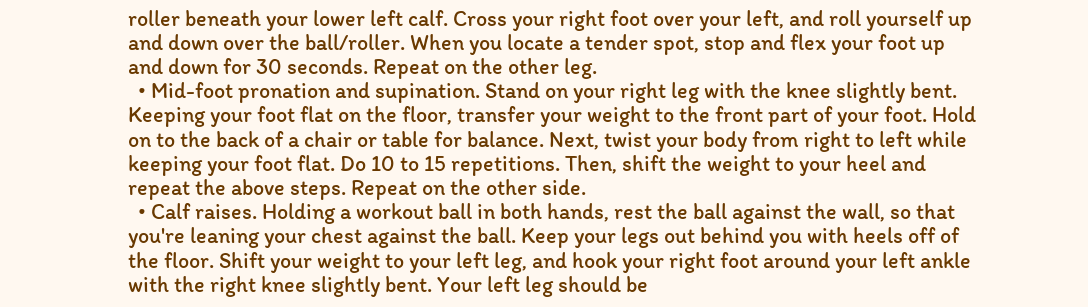roller beneath your lower left calf. Cross your right foot over your left, and roll yourself up and down over the ball/roller. When you locate a tender spot, stop and flex your foot up and down for 30 seconds. Repeat on the other leg.
  • Mid-foot pronation and supination. Stand on your right leg with the knee slightly bent. Keeping your foot flat on the floor, transfer your weight to the front part of your foot. Hold on to the back of a chair or table for balance. Next, twist your body from right to left while keeping your foot flat. Do 10 to 15 repetitions. Then, shift the weight to your heel and repeat the above steps. Repeat on the other side.
  • Calf raises. Holding a workout ball in both hands, rest the ball against the wall, so that you're leaning your chest against the ball. Keep your legs out behind you with heels off of the floor. Shift your weight to your left leg, and hook your right foot around your left ankle with the right knee slightly bent. Your left leg should be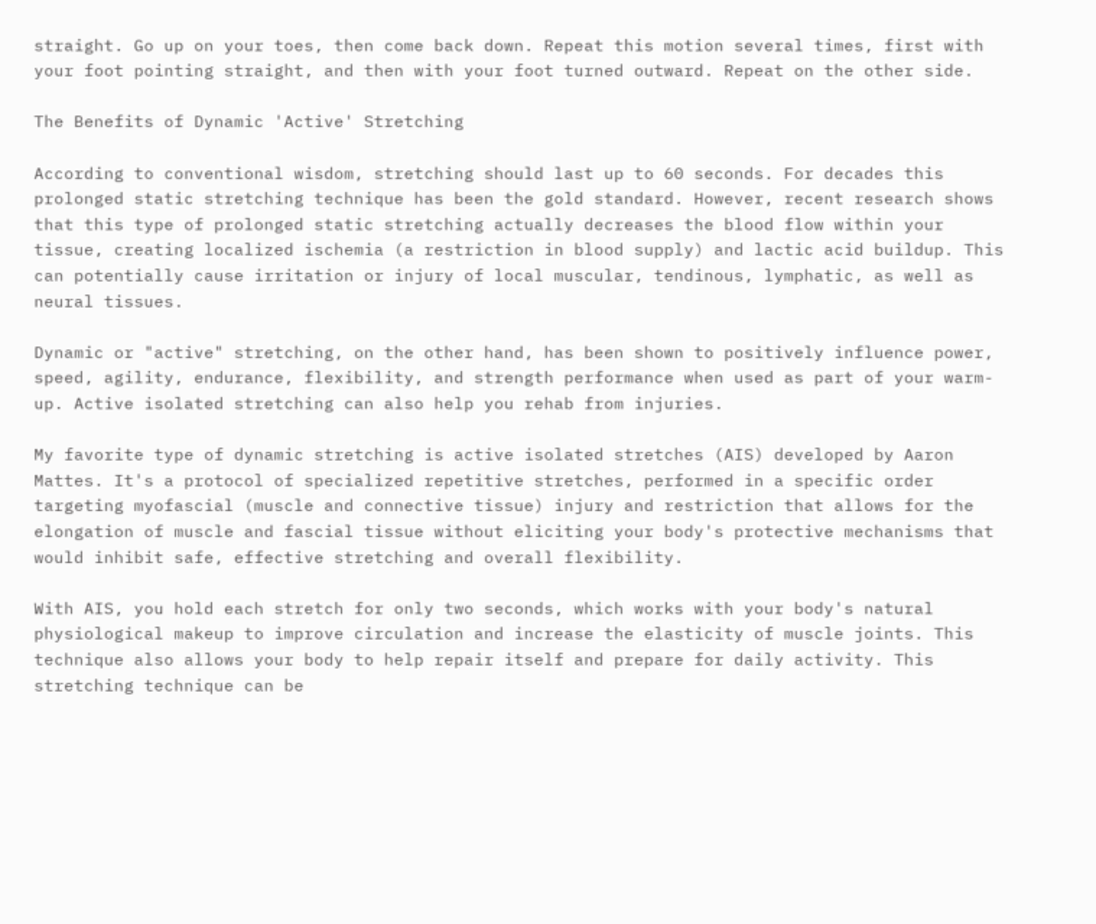straight. Go up on your toes, then come back down. Repeat this motion several times, first with your foot pointing straight, and then with your foot turned outward. Repeat on the other side.

The Benefits of Dynamic 'Active' Stretching

According to conventional wisdom, stretching should last up to 60 seconds. For decades this prolonged static stretching technique has been the gold standard. However, recent research shows that this type of prolonged static stretching actually decreases the blood flow within your tissue, creating localized ischemia (a restriction in blood supply) and lactic acid buildup. This can potentially cause irritation or injury of local muscular, tendinous, lymphatic, as well as neural tissues.

Dynamic or "active" stretching, on the other hand, has been shown to positively influence power, speed, agility, endurance, flexibility, and strength performance when used as part of your warm-up. Active isolated stretching can also help you rehab from injuries.

My favorite type of dynamic stretching is active isolated stretches (AIS) developed by Aaron Mattes. It's a protocol of specialized repetitive stretches, performed in a specific order targeting myofascial (muscle and connective tissue) injury and restriction that allows for the elongation of muscle and fascial tissue without eliciting your body's protective mechanisms that would inhibit safe, effective stretching and overall flexibility.

With AIS, you hold each stretch for only two seconds, which works with your body's natural physiological makeup to improve circulation and increase the elasticity of muscle joints. This technique also allows your body to help repair itself and prepare for daily activity. This stretching technique can be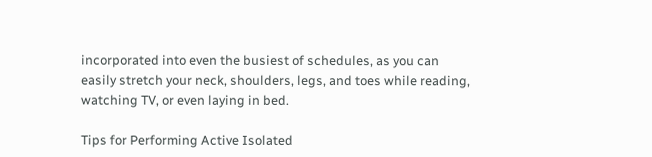incorporated into even the busiest of schedules, as you can easily stretch your neck, shoulders, legs, and toes while reading, watching TV, or even laying in bed.

Tips for Performing Active Isolated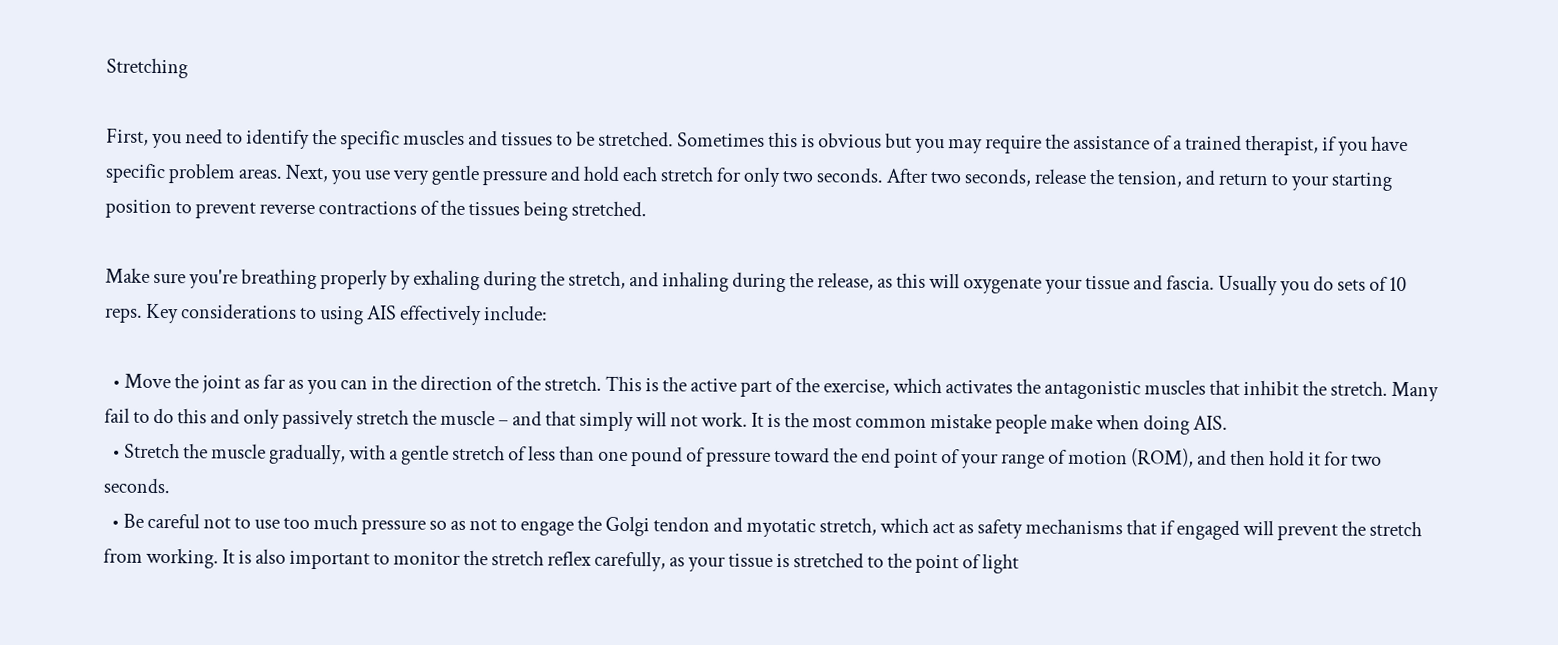Stretching

First, you need to identify the specific muscles and tissues to be stretched. Sometimes this is obvious but you may require the assistance of a trained therapist, if you have specific problem areas. Next, you use very gentle pressure and hold each stretch for only two seconds. After two seconds, release the tension, and return to your starting position to prevent reverse contractions of the tissues being stretched.

Make sure you're breathing properly by exhaling during the stretch, and inhaling during the release, as this will oxygenate your tissue and fascia. Usually you do sets of 10 reps. Key considerations to using AIS effectively include:

  • Move the joint as far as you can in the direction of the stretch. This is the active part of the exercise, which activates the antagonistic muscles that inhibit the stretch. Many fail to do this and only passively stretch the muscle – and that simply will not work. It is the most common mistake people make when doing AIS.
  • Stretch the muscle gradually, with a gentle stretch of less than one pound of pressure toward the end point of your range of motion (ROM), and then hold it for two seconds.
  • Be careful not to use too much pressure so as not to engage the Golgi tendon and myotatic stretch, which act as safety mechanisms that if engaged will prevent the stretch from working. It is also important to monitor the stretch reflex carefully, as your tissue is stretched to the point of light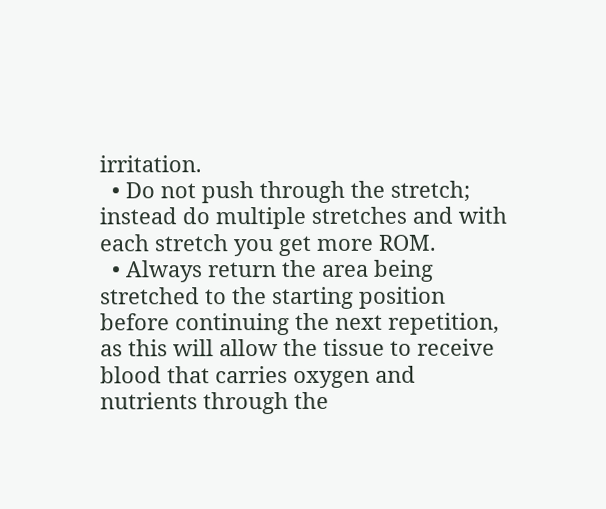irritation.
  • Do not push through the stretch; instead do multiple stretches and with each stretch you get more ROM.
  • Always return the area being stretched to the starting position before continuing the next repetition, as this will allow the tissue to receive blood that carries oxygen and nutrients through the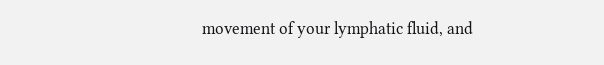movement of your lymphatic fluid, and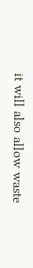it will also allow waste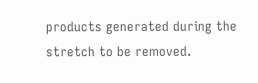products generated during the stretch to be removed.